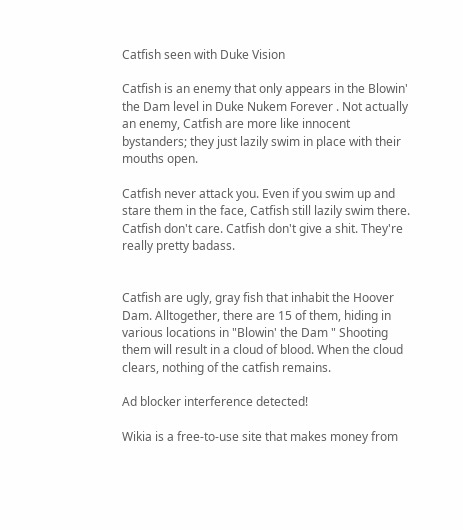Catfish seen with Duke Vision

Catfish is an enemy that only appears in the Blowin' the Dam level in Duke Nukem Forever . Not actually an enemy, Catfish are more like innocent bystanders; they just lazily swim in place with their mouths open.

Catfish never attack you. Even if you swim up and stare them in the face, Catfish still lazily swim there. Catfish don't care. Catfish don't give a shit. They're really pretty badass.


Catfish are ugly, gray fish that inhabit the Hoover Dam. Alltogether, there are 15 of them, hiding in various locations in "Blowin' the Dam " Shooting them will result in a cloud of blood. When the cloud clears, nothing of the catfish remains.

Ad blocker interference detected!

Wikia is a free-to-use site that makes money from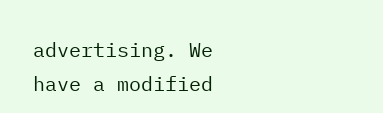advertising. We have a modified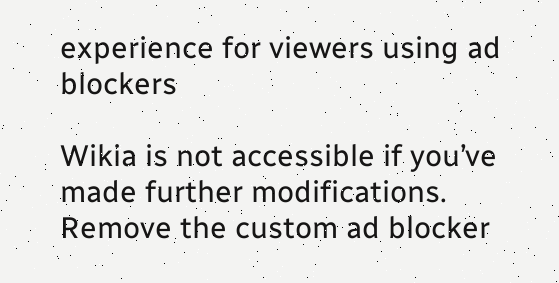experience for viewers using ad blockers

Wikia is not accessible if you’ve made further modifications. Remove the custom ad blocker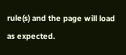rule(s) and the page will load as expected.